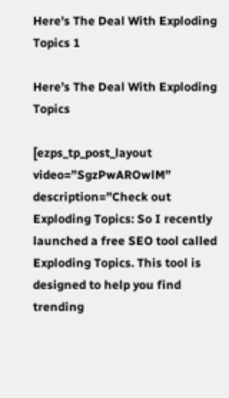Here's The Deal With Exploding Topics 1

Here’s The Deal With Exploding Topics

[ezps_tp_post_layout video=”SgzPwAROwlM” description=”Check out Exploding Topics: So I recently launched a free SEO tool called Exploding Topics. This tool is designed to help you find trending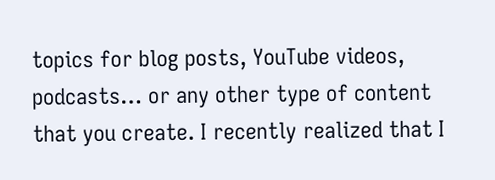topics for blog posts, YouTube videos, podcasts… or any other type of content that you create. I recently realized that I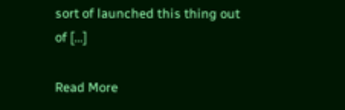sort of launched this thing out of […]

Read More